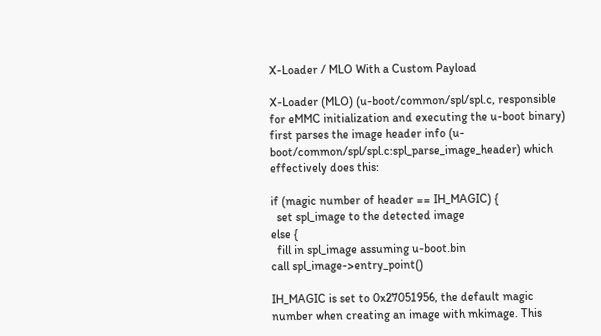X-Loader / MLO With a Custom Payload

X-Loader (MLO) (u-boot/common/spl/spl.c, responsible for eMMC initialization and executing the u-boot binary) first parses the image header info (u-boot/common/spl/spl.c:spl_parse_image_header) which effectively does this:

if (magic number of header == IH_MAGIC) {
  set spl_image to the detected image
else {
  fill in spl_image assuming u-boot.bin
call spl_image->entry_point()

IH_MAGIC is set to 0x27051956, the default magic number when creating an image with mkimage. This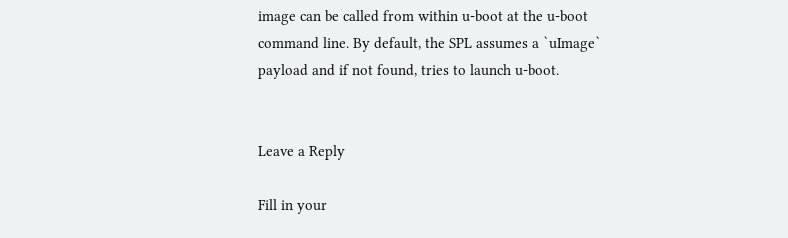image can be called from within u-boot at the u-boot command line. By default, the SPL assumes a `uImage` payload and if not found, tries to launch u-boot.


Leave a Reply

Fill in your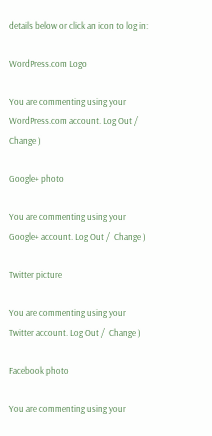details below or click an icon to log in:

WordPress.com Logo

You are commenting using your WordPress.com account. Log Out /  Change )

Google+ photo

You are commenting using your Google+ account. Log Out /  Change )

Twitter picture

You are commenting using your Twitter account. Log Out /  Change )

Facebook photo

You are commenting using your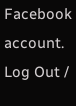Facebook account. Log Out /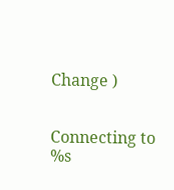Change )


Connecting to %s